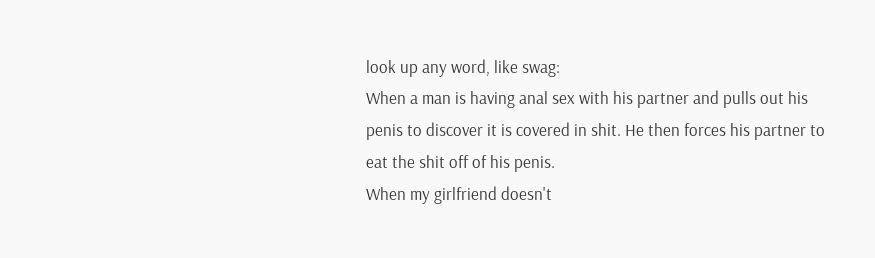look up any word, like swag:
When a man is having anal sex with his partner and pulls out his penis to discover it is covered in shit. He then forces his partner to eat the shit off of his penis.
When my girlfriend doesn't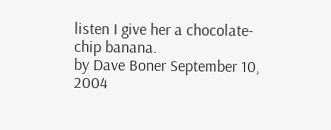listen I give her a chocolate-chip banana.
by Dave Boner September 10, 2004